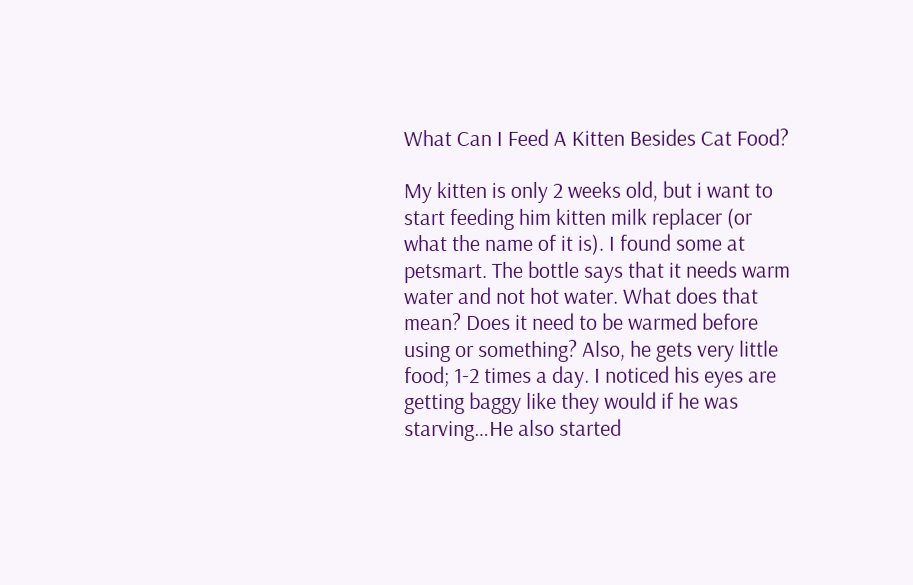What Can I Feed A Kitten Besides Cat Food?

My kitten is only 2 weeks old, but i want to start feeding him kitten milk replacer (or what the name of it is). I found some at petsmart. The bottle says that it needs warm water and not hot water. What does that mean? Does it need to be warmed before using or something? Also, he gets very little food; 1-2 times a day. I noticed his eyes are getting baggy like they would if he was starving…He also started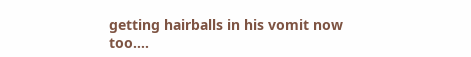getting hairballs in his vomit now too….